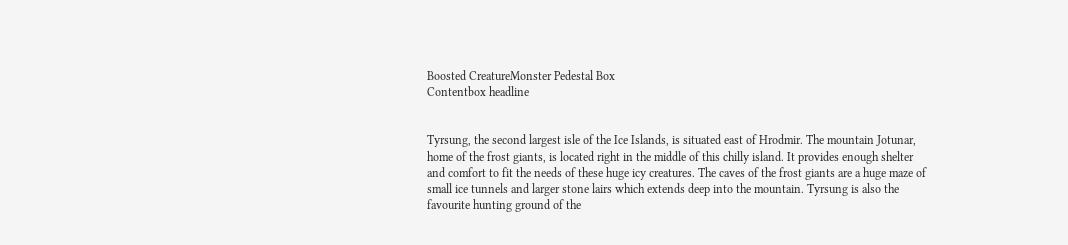Boosted CreatureMonster Pedestal Box
Contentbox headline


Tyrsung, the second largest isle of the Ice Islands, is situated east of Hrodmir. The mountain Jotunar, home of the frost giants, is located right in the middle of this chilly island. It provides enough shelter and comfort to fit the needs of these huge icy creatures. The caves of the frost giants are a huge maze of small ice tunnels and larger stone lairs which extends deep into the mountain. Tyrsung is also the favourite hunting ground of the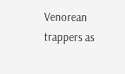Venorean trappers as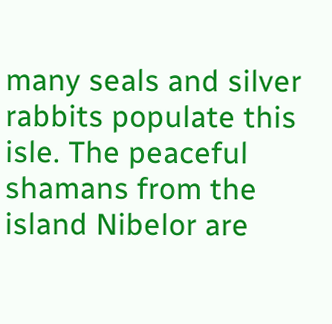many seals and silver rabbits populate this isle. The peaceful shamans from the island Nibelor are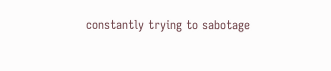constantly trying to sabotage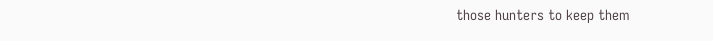those hunters to keep them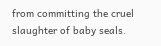from committing the cruel slaughter of baby seals.